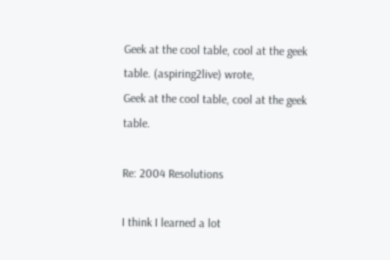Geek at the cool table, cool at the geek table. (aspiring2live) wrote,
Geek at the cool table, cool at the geek table.

Re: 2004 Resolutions

I think I learned a lot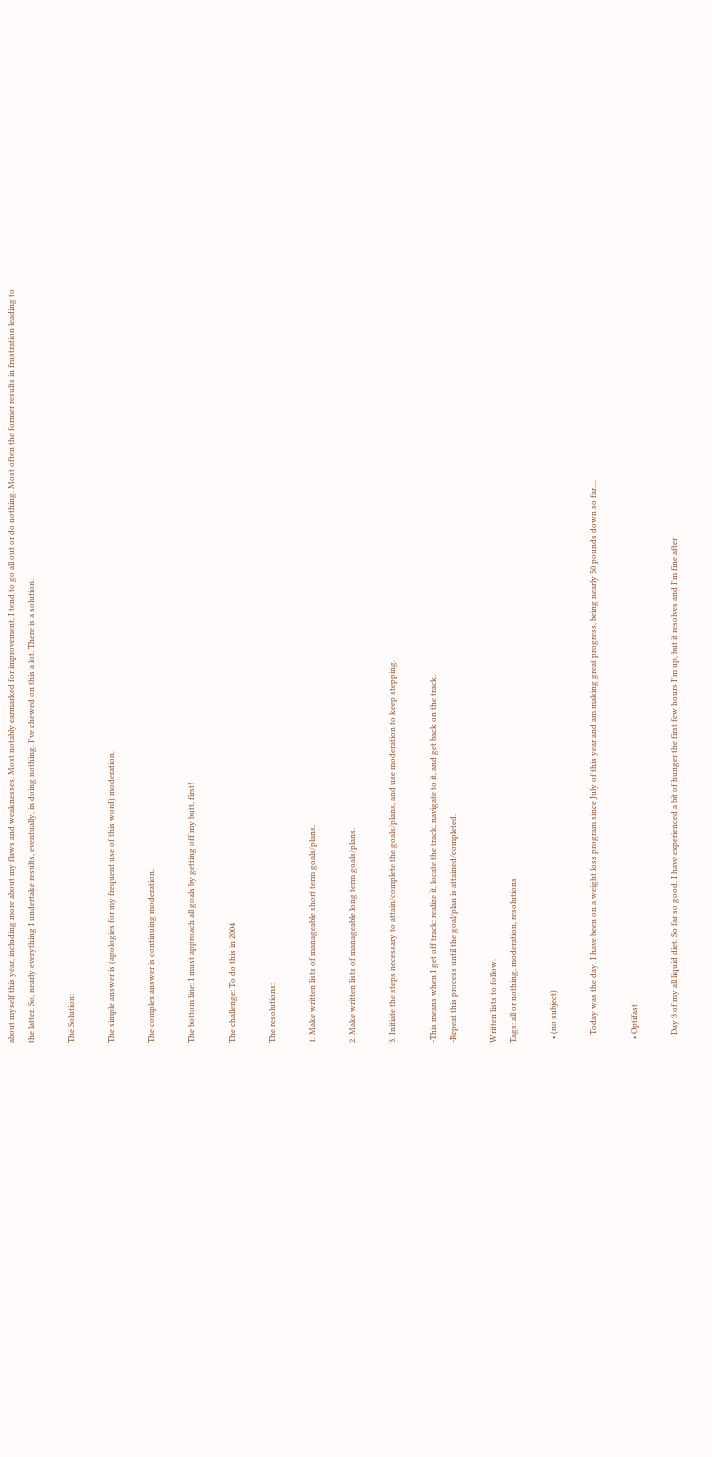about myself this year, including more about my flaws and weaknesses. Most notably earmarked for improvement, I tend to go all out or do nothing. Most often the former results in frustration leading to the latter. So, nearly everything I undertake results, eventually, in doing nothing. I've chewed on this a lot. There is a solution.

The Solution:

The simple answer is (apologies for my frequent use of this word) moderation.

The complex answer is continuing moderation.

The bottom line: I must approach all goals by getting off my butt, first!

The challenge: To do this in 2004

The resolutions:

1. Make written lists of manageable short term goals/plans.

2. Make written lists of manageable long term goals/plans.

3. Initiate the steps necessary to attain/complete the goals/plans, and use moderation to keep stepping.

-This means when I get off track: realize it, locate the track, navigate to it, and get back on the track.
-Repeat this process until the goal/plan is attained/completed.

Written lists to follow.
Tags: all or nothing, moderation, resolutions

  • (no subject)

    Today was the day. I have been on a weight loss program since July of this year and am making great progress, being nearly 50 pounds down so far.…

  • Optifast

    Day 3 of my all liquid diet. So far so good. I have experienced a bit of hunger the first few hours I'm up, but it resolves and I'm fine after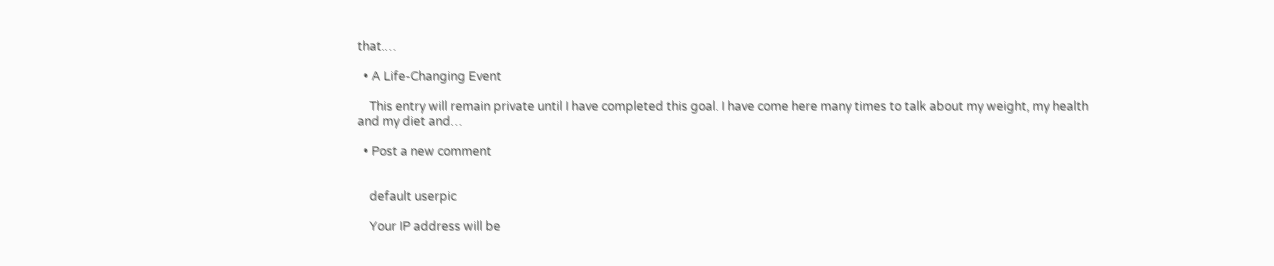that.…

  • A Life-Changing Event

    This entry will remain private until I have completed this goal. I have come here many times to talk about my weight, my health and my diet and…

  • Post a new comment


    default userpic

    Your IP address will be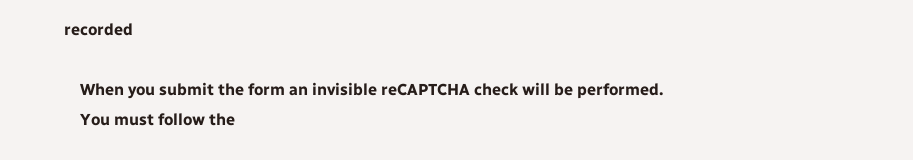recorded

    When you submit the form an invisible reCAPTCHA check will be performed.
    You must follow the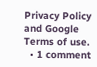Privacy Policy and Google Terms of use.
  • 1 comment